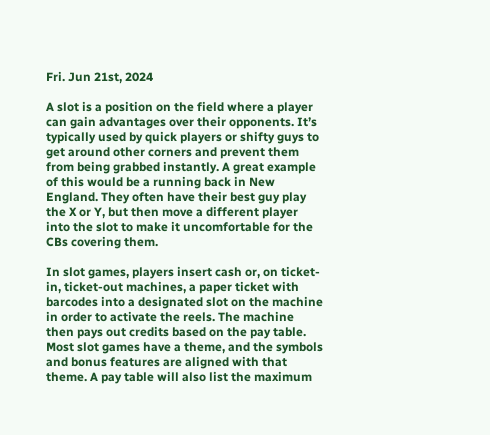Fri. Jun 21st, 2024

A slot is a position on the field where a player can gain advantages over their opponents. It’s typically used by quick players or shifty guys to get around other corners and prevent them from being grabbed instantly. A great example of this would be a running back in New England. They often have their best guy play the X or Y, but then move a different player into the slot to make it uncomfortable for the CBs covering them.

In slot games, players insert cash or, on ticket-in, ticket-out machines, a paper ticket with barcodes into a designated slot on the machine in order to activate the reels. The machine then pays out credits based on the pay table. Most slot games have a theme, and the symbols and bonus features are aligned with that theme. A pay table will also list the maximum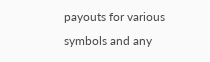payouts for various symbols and any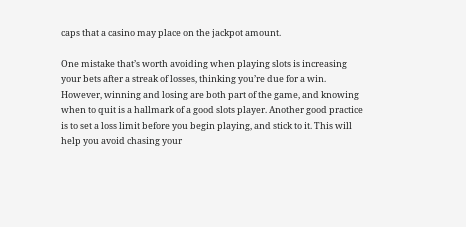caps that a casino may place on the jackpot amount.

One mistake that’s worth avoiding when playing slots is increasing your bets after a streak of losses, thinking you’re due for a win. However, winning and losing are both part of the game, and knowing when to quit is a hallmark of a good slots player. Another good practice is to set a loss limit before you begin playing, and stick to it. This will help you avoid chasing your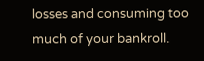losses and consuming too much of your bankroll.